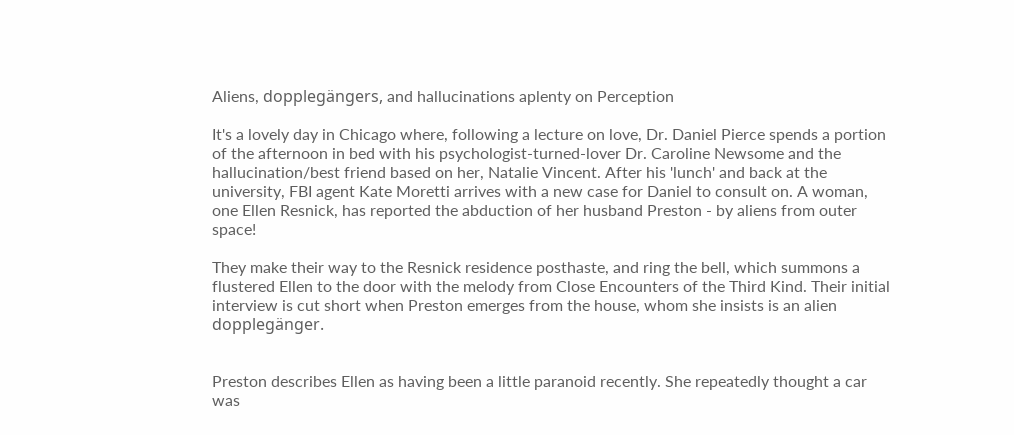Aliens, dopplegängers, and hallucinations aplenty on Perception

It's a lovely day in Chicago where, following a lecture on love, Dr. Daniel Pierce spends a portion of the afternoon in bed with his psychologist-turned-lover Dr. Caroline Newsome and the hallucination/best friend based on her, Natalie Vincent. After his 'lunch' and back at the university, FBI agent Kate Moretti arrives with a new case for Daniel to consult on. A woman, one Ellen Resnick, has reported the abduction of her husband Preston - by aliens from outer space!

They make their way to the Resnick residence posthaste, and ring the bell, which summons a flustered Ellen to the door with the melody from Close Encounters of the Third Kind. Their initial interview is cut short when Preston emerges from the house, whom she insists is an alien dopplegänger.


Preston describes Ellen as having been a little paranoid recently. She repeatedly thought a car was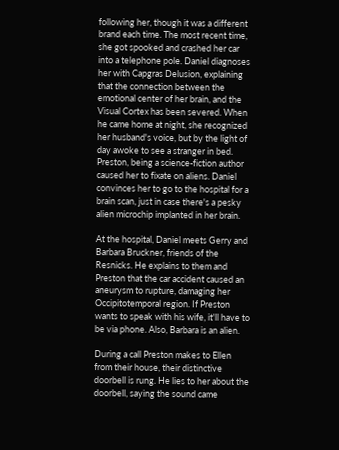following her, though it was a different brand each time. The most recent time, she got spooked and crashed her car into a telephone pole. Daniel diagnoses her with Capgras Delusion, explaining that the connection between the emotional center of her brain, and the Visual Cortex has been severed. When he came home at night, she recognized her husband's voice, but by the light of day awoke to see a stranger in bed. Preston, being a science-fiction author caused her to fixate on aliens. Daniel convinces her to go to the hospital for a brain scan, just in case there's a pesky alien microchip implanted in her brain.

At the hospital, Daniel meets Gerry and Barbara Bruckner, friends of the Resnicks. He explains to them and Preston that the car accident caused an aneurysm to rupture, damaging her Occipitotemporal region. If Preston wants to speak with his wife, it'll have to be via phone. Also, Barbara is an alien.

During a call Preston makes to Ellen from their house, their distinctive doorbell is rung. He lies to her about the doorbell, saying the sound came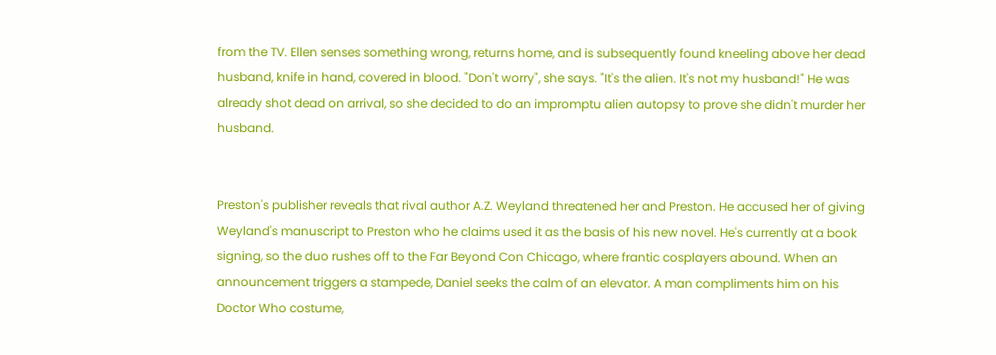from the TV. Ellen senses something wrong, returns home, and is subsequently found kneeling above her dead husband, knife in hand, covered in blood. "Don't worry", she says. "It's the alien. It's not my husband!" He was already shot dead on arrival, so she decided to do an impromptu alien autopsy to prove she didn't murder her husband.


Preston's publisher reveals that rival author A.Z. Weyland threatened her and Preston. He accused her of giving Weyland's manuscript to Preston who he claims used it as the basis of his new novel. He's currently at a book signing, so the duo rushes off to the Far Beyond Con Chicago, where frantic cosplayers abound. When an announcement triggers a stampede, Daniel seeks the calm of an elevator. A man compliments him on his Doctor Who costume,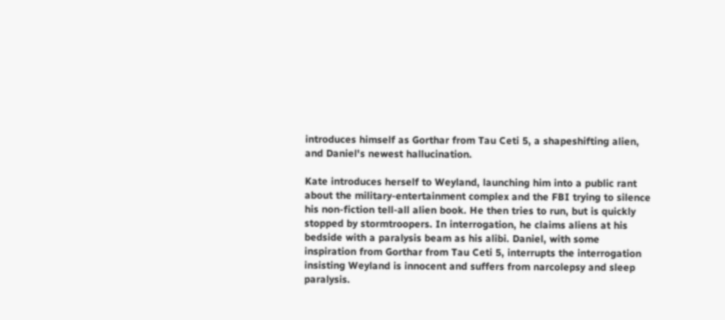introduces himself as Gorthar from Tau Ceti 5, a shapeshifting alien, and Daniel's newest hallucination.

Kate introduces herself to Weyland, launching him into a public rant about the military-entertainment complex and the FBI trying to silence his non-fiction tell-all alien book. He then tries to run, but is quickly stopped by stormtroopers. In interrogation, he claims aliens at his bedside with a paralysis beam as his alibi. Daniel, with some inspiration from Gorthar from Tau Ceti 5, interrupts the interrogation insisting Weyland is innocent and suffers from narcolepsy and sleep paralysis.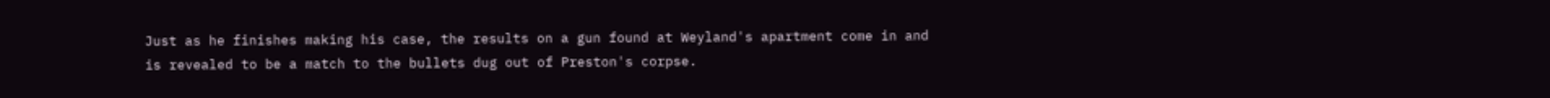Just as he finishes making his case, the results on a gun found at Weyland's apartment come in and is revealed to be a match to the bullets dug out of Preston's corpse.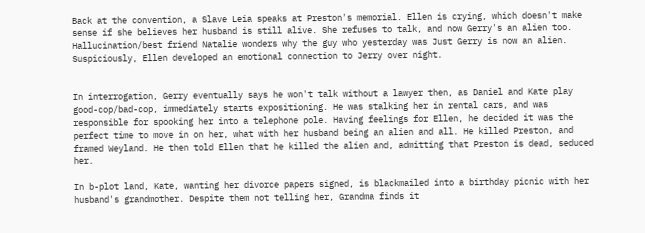Back at the convention, a Slave Leia speaks at Preston's memorial. Ellen is crying, which doesn't make sense if she believes her husband is still alive. She refuses to talk, and now Gerry's an alien too. Hallucination/best friend Natalie wonders why the guy who yesterday was Just Gerry is now an alien. Suspiciously, Ellen developed an emotional connection to Jerry over night.


In interrogation, Gerry eventually says he won't talk without a lawyer then, as Daniel and Kate play good-cop/bad-cop, immediately starts expositioning. He was stalking her in rental cars, and was responsible for spooking her into a telephone pole. Having feelings for Ellen, he decided it was the perfect time to move in on her, what with her husband being an alien and all. He killed Preston, and framed Weyland. He then told Ellen that he killed the alien and, admitting that Preston is dead, seduced her.

In b-plot land, Kate, wanting her divorce papers signed, is blackmailed into a birthday picnic with her husband's grandmother. Despite them not telling her, Grandma finds it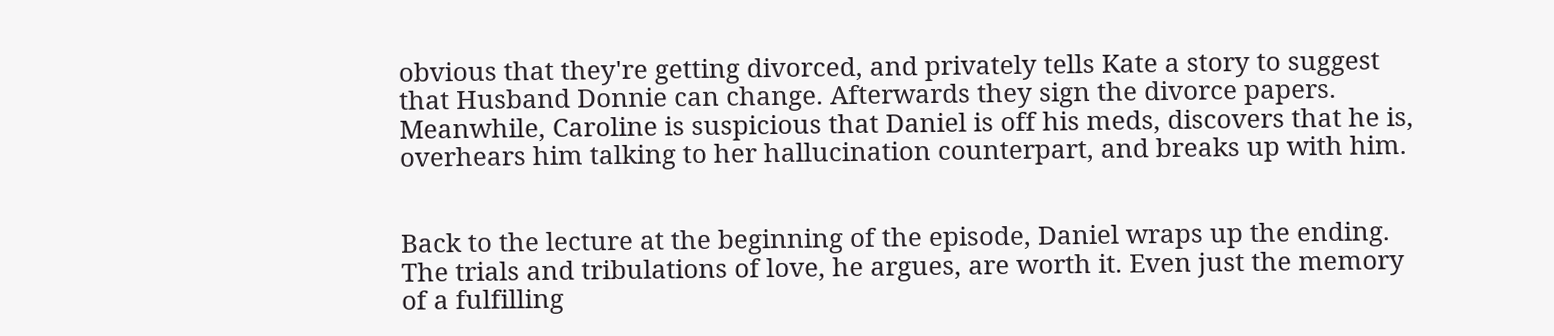obvious that they're getting divorced, and privately tells Kate a story to suggest that Husband Donnie can change. Afterwards they sign the divorce papers. Meanwhile, Caroline is suspicious that Daniel is off his meds, discovers that he is, overhears him talking to her hallucination counterpart, and breaks up with him.


Back to the lecture at the beginning of the episode, Daniel wraps up the ending. The trials and tribulations of love, he argues, are worth it. Even just the memory of a fulfilling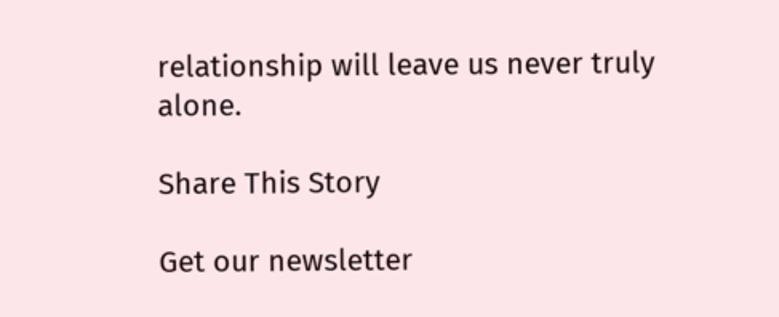relationship will leave us never truly alone.

Share This Story

Get our newsletter